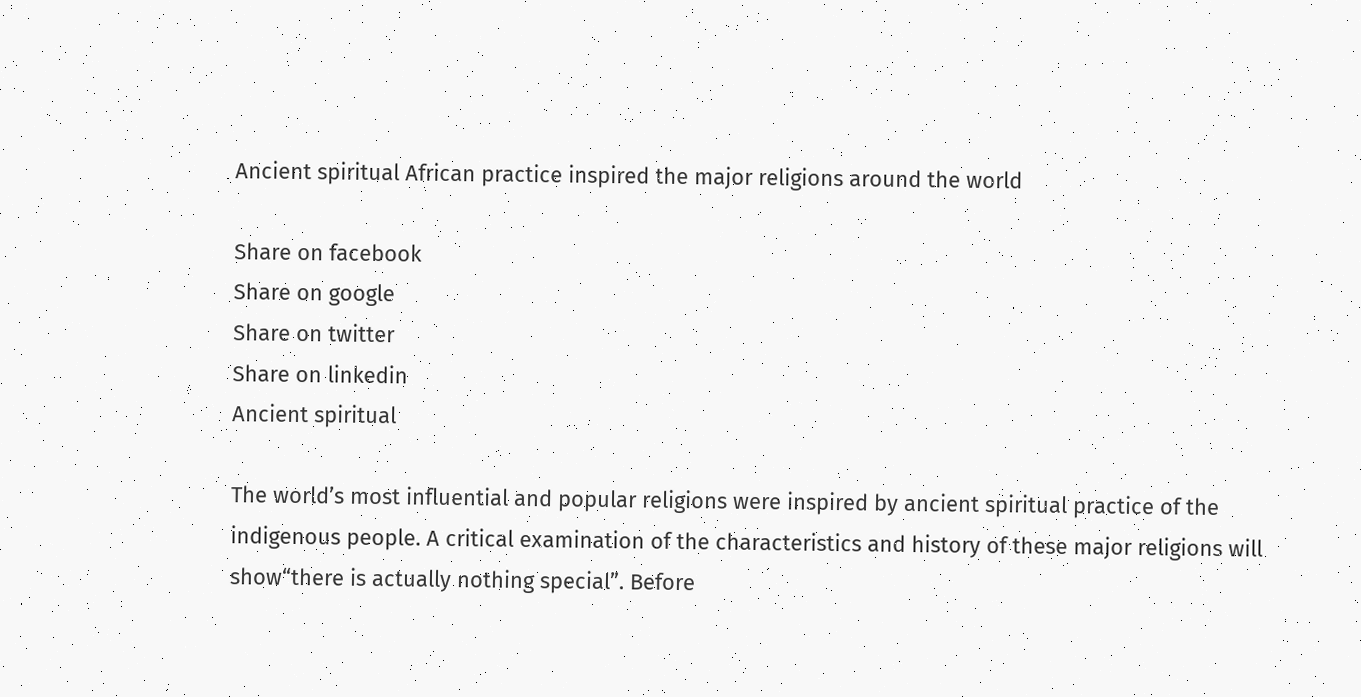Ancient spiritual African practice inspired the major religions around the world

Share on facebook
Share on google
Share on twitter
Share on linkedin
Ancient spiritual

The world’s most influential and popular religions were inspired by ancient spiritual practice of the indigenous people. A critical examination of the characteristics and history of these major religions will show“there is actually nothing special”. Before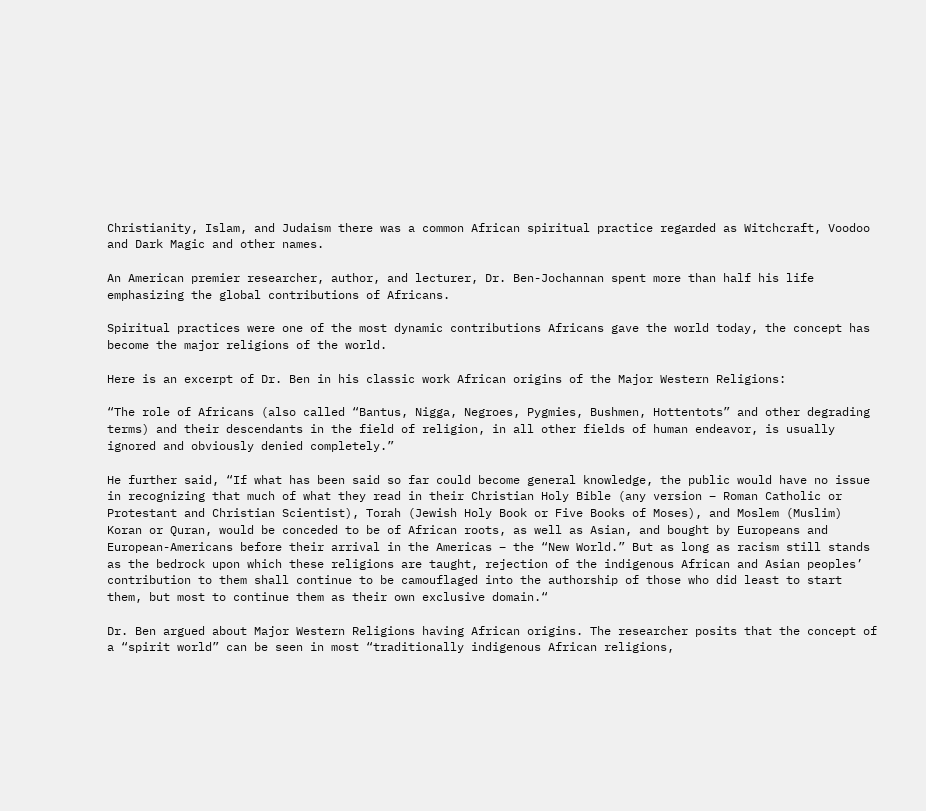Christianity, Islam, and Judaism there was a common African spiritual practice regarded as Witchcraft, Voodoo and Dark Magic and other names.

An American premier researcher, author, and lecturer, Dr. Ben-Jochannan spent more than half his life emphasizing the global contributions of Africans.

Spiritual practices were one of the most dynamic contributions Africans gave the world today, the concept has become the major religions of the world.

Here is an excerpt of Dr. Ben in his classic work African origins of the Major Western Religions:

“The role of Africans (also called “Bantus, Nigga, Negroes, Pygmies, Bushmen, Hottentots” and other degrading terms) and their descendants in the field of religion, in all other fields of human endeavor, is usually ignored and obviously denied completely.”

He further said, “If what has been said so far could become general knowledge, the public would have no issue in recognizing that much of what they read in their Christian Holy Bible (any version – Roman Catholic or Protestant and Christian Scientist), Torah (Jewish Holy Book or Five Books of Moses), and Moslem (Muslim) Koran or Quran, would be conceded to be of African roots, as well as Asian, and bought by Europeans and European-Americans before their arrival in the Americas – the “New World.” But as long as racism still stands as the bedrock upon which these religions are taught, rejection of the indigenous African and Asian peoples’ contribution to them shall continue to be camouflaged into the authorship of those who did least to start them, but most to continue them as their own exclusive domain.“

Dr. Ben argued about Major Western Religions having African origins. The researcher posits that the concept of a “spirit world” can be seen in most “traditionally indigenous African religions,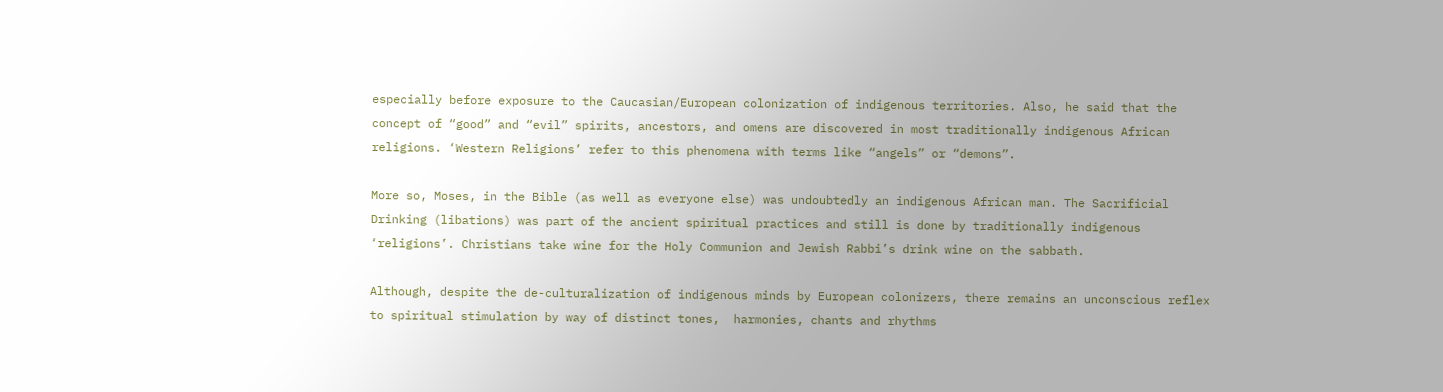especially before exposure to the Caucasian/European colonization of indigenous territories. Also, he said that the concept of “good” and “evil” spirits, ancestors, and omens are discovered in most traditionally indigenous African religions. ‘Western Religions’ refer to this phenomena with terms like “angels” or “demons”.

More so, Moses, in the Bible (as well as everyone else) was undoubtedly an indigenous African man. The Sacrificial Drinking (libations) was part of the ancient spiritual practices and still is done by traditionally indigenous ‘religions’. Christians take wine for the Holy Communion and Jewish Rabbi’s drink wine on the sabbath.

Although, despite the de-culturalization of indigenous minds by European colonizers, there remains an unconscious reflex to spiritual stimulation by way of distinct tones,  harmonies, chants and rhythms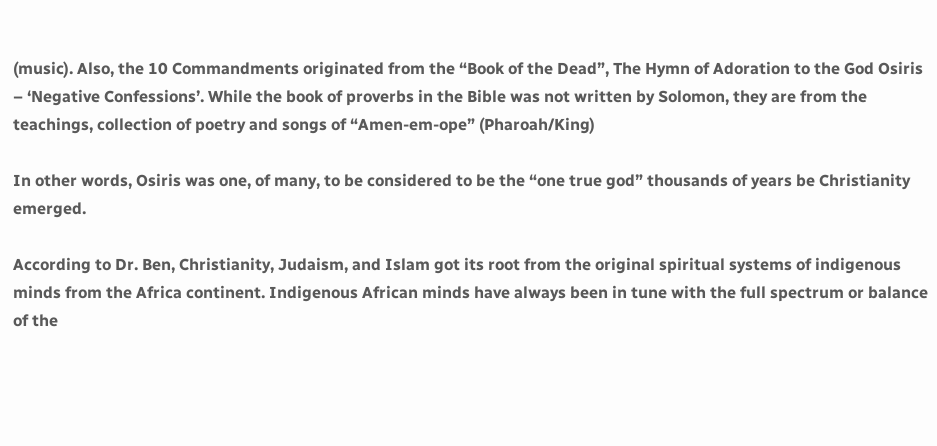(music). Also, the 10 Commandments originated from the “Book of the Dead”, The Hymn of Adoration to the God Osiris – ‘Negative Confessions’. While the book of proverbs in the Bible was not written by Solomon, they are from the teachings, collection of poetry and songs of “Amen-em-ope” (Pharoah/King)

In other words, Osiris was one, of many, to be considered to be the “one true god” thousands of years be Christianity emerged.

According to Dr. Ben, Christianity, Judaism, and Islam got its root from the original spiritual systems of indigenous minds from the Africa continent. Indigenous African minds have always been in tune with the full spectrum or balance of the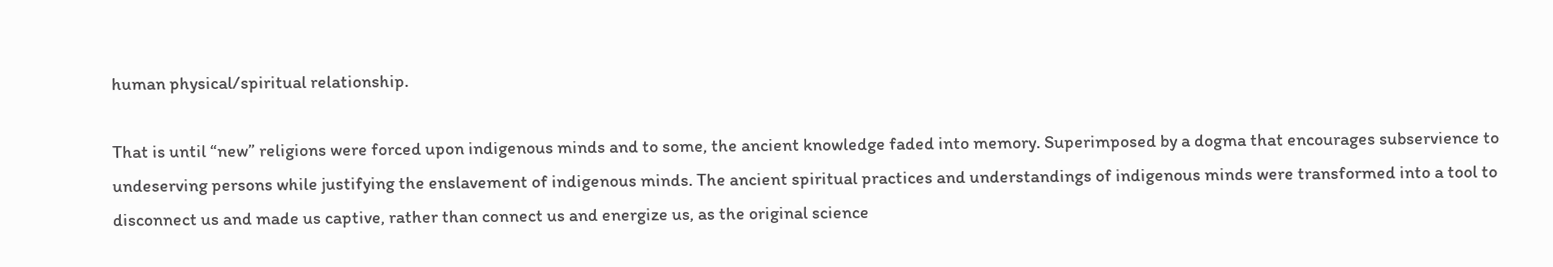human physical/spiritual relationship.

That is until “new” religions were forced upon indigenous minds and to some, the ancient knowledge faded into memory. Superimposed by a dogma that encourages subservience to undeserving persons while justifying the enslavement of indigenous minds. The ancient spiritual practices and understandings of indigenous minds were transformed into a tool to disconnect us and made us captive, rather than connect us and energize us, as the original science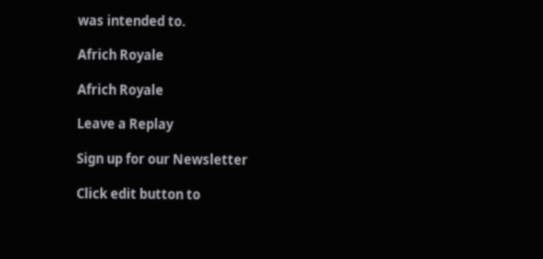was intended to.

Africh Royale

Africh Royale

Leave a Replay

Sign up for our Newsletter

Click edit button to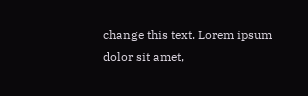change this text. Lorem ipsum dolor sit amet,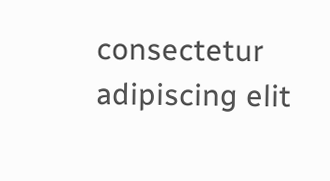consectetur adipiscing elit